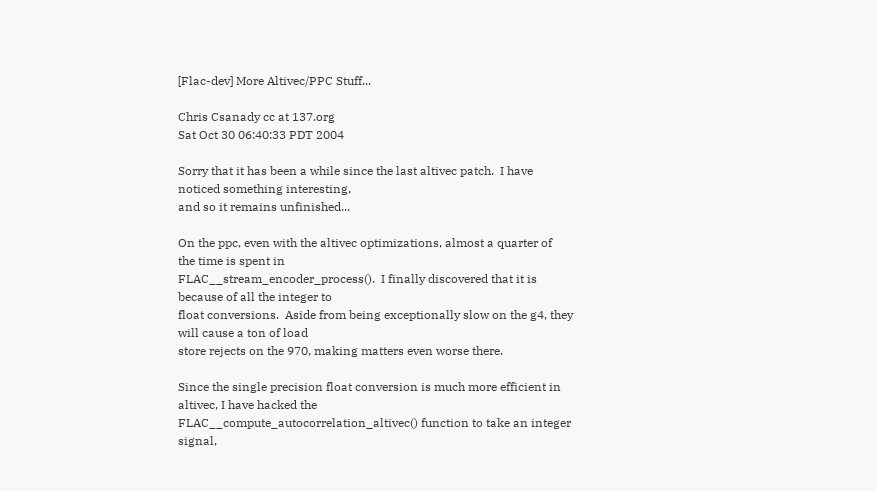[Flac-dev] More Altivec/PPC Stuff...

Chris Csanady cc at 137.org
Sat Oct 30 06:40:33 PDT 2004

Sorry that it has been a while since the last altivec patch.  I have
noticed something interesting,
and so it remains unfinished...

On the ppc, even with the altivec optimizations, almost a quarter of
the time is spent in
FLAC__stream_encoder_process().  I finally discovered that it is
because of all the integer to
float conversions.  Aside from being exceptionally slow on the g4, they
will cause a ton of load
store rejects on the 970, making matters even worse there.

Since the single precision float conversion is much more efficient in
altivec, I have hacked the
FLAC__compute_autocorrelation_altivec() function to take an integer
signal,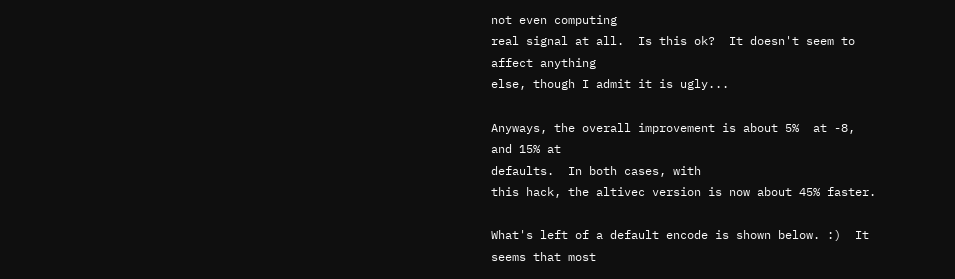not even computing
real signal at all.  Is this ok?  It doesn't seem to affect anything
else, though I admit it is ugly...

Anyways, the overall improvement is about 5%  at -8, and 15% at
defaults.  In both cases, with
this hack, the altivec version is now about 45% faster.

What's left of a default encode is shown below. :)  It seems that most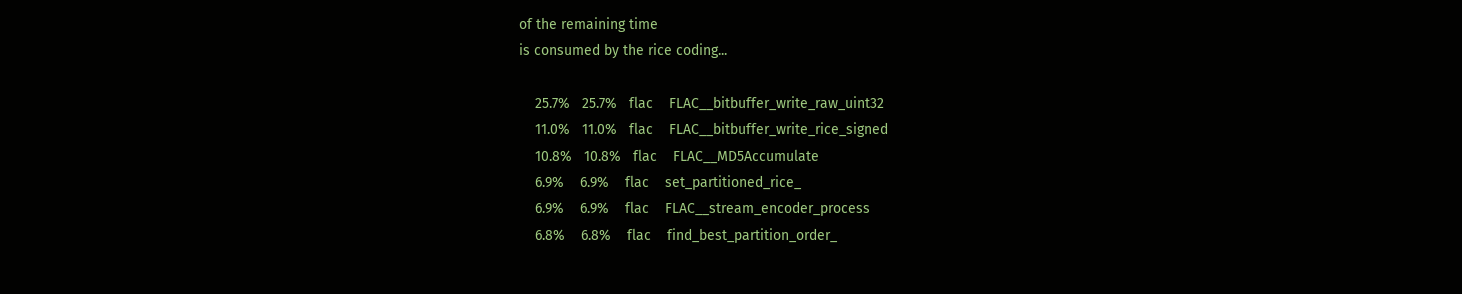of the remaining time
is consumed by the rice coding...

    25.7%   25.7%   flac    FLAC__bitbuffer_write_raw_uint32
    11.0%   11.0%   flac    FLAC__bitbuffer_write_rice_signed
    10.8%   10.8%   flac    FLAC__MD5Accumulate
    6.9%    6.9%    flac    set_partitioned_rice_
    6.9%    6.9%    flac    FLAC__stream_encoder_process
    6.8%    6.8%    flac    find_best_partition_order_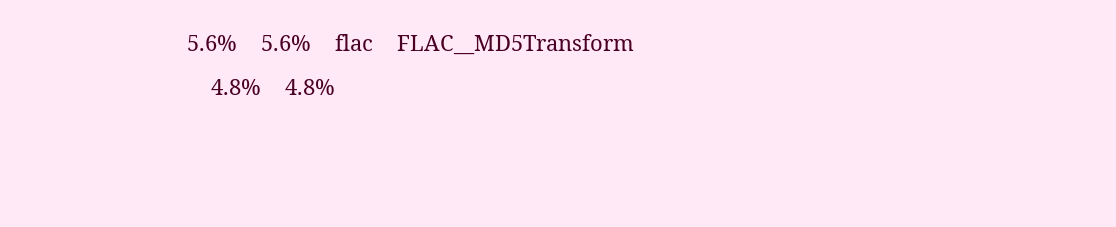5.6%    5.6%    flac    FLAC__MD5Transform
    4.8%    4.8%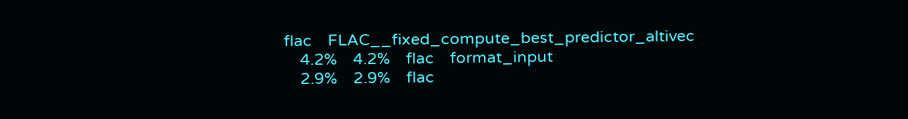flac    FLAC__fixed_compute_best_predictor_altivec
    4.2%    4.2%    flac    format_input
    2.9%    2.9%    flac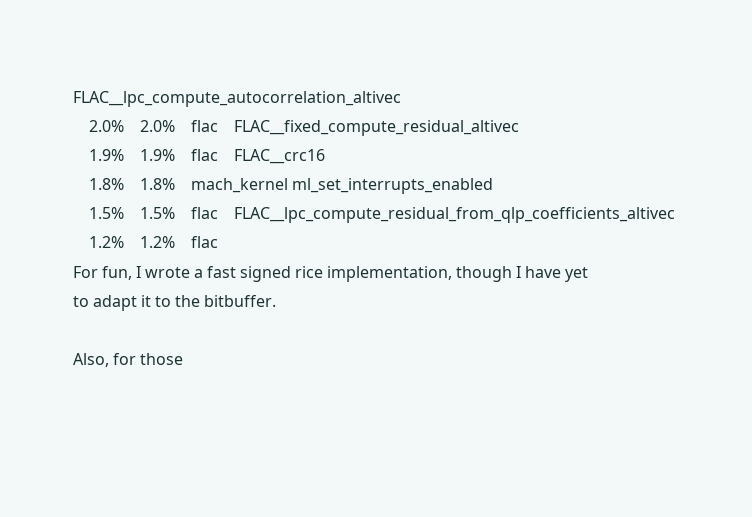FLAC__lpc_compute_autocorrelation_altivec
    2.0%    2.0%    flac    FLAC__fixed_compute_residual_altivec
    1.9%    1.9%    flac    FLAC__crc16
    1.8%    1.8%    mach_kernel ml_set_interrupts_enabled
    1.5%    1.5%    flac    FLAC__lpc_compute_residual_from_qlp_coefficients_altivec
    1.2%    1.2%    flac
For fun, I wrote a fast signed rice implementation, though I have yet
to adapt it to the bitbuffer.

Also, for those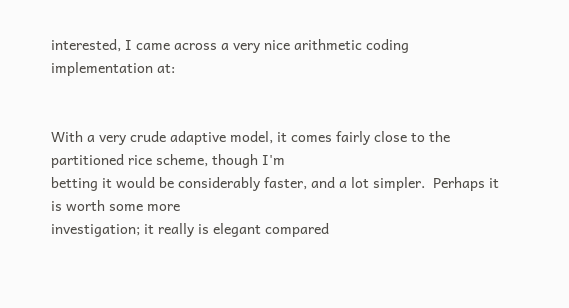interested, I came across a very nice arithmetic coding
implementation at:


With a very crude adaptive model, it comes fairly close to the
partitioned rice scheme, though I'm
betting it would be considerably faster, and a lot simpler.  Perhaps it
is worth some more
investigation; it really is elegant compared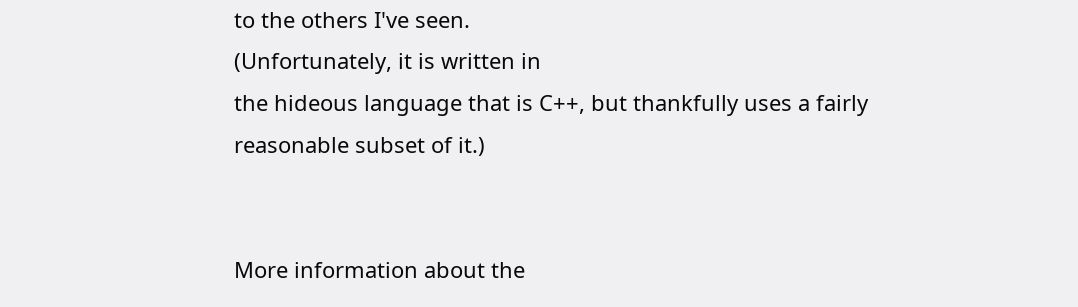to the others I've seen.
(Unfortunately, it is written in
the hideous language that is C++, but thankfully uses a fairly
reasonable subset of it.)


More information about the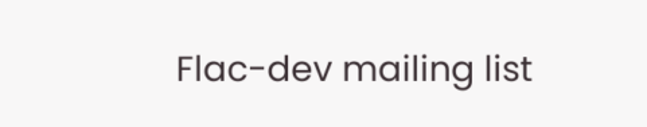Flac-dev mailing list